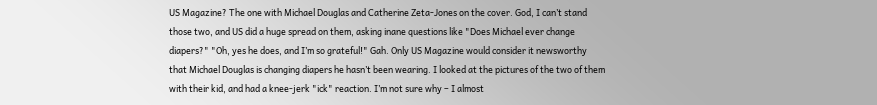US Magazine? The one with Michael Douglas and Catherine Zeta-Jones on the cover. God, I can’t stand those two, and US did a huge spread on them, asking inane questions like "Does Michael ever change diapers?" "Oh, yes he does, and I’m so grateful!" Gah. Only US Magazine would consider it newsworthy that Michael Douglas is changing diapers he hasn’t been wearing. I looked at the pictures of the two of them with their kid, and had a knee-jerk "ick" reaction. I’m not sure why – I almost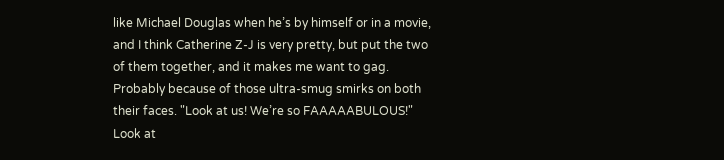like Michael Douglas when he’s by himself or in a movie, and I think Catherine Z-J is very pretty, but put the two of them together, and it makes me want to gag. Probably because of those ultra-smug smirks on both their faces. "Look at us! We’re so FAAAAABULOUS!" Look at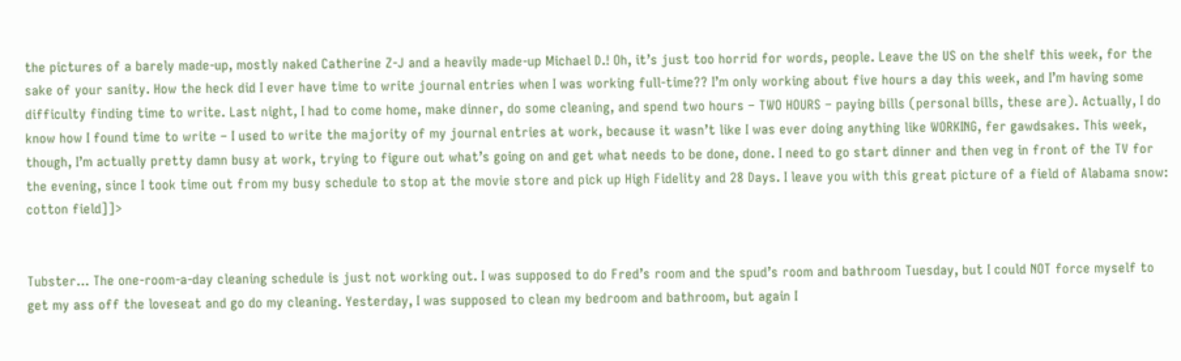the pictures of a barely made-up, mostly naked Catherine Z-J and a heavily made-up Michael D.! Oh, it’s just too horrid for words, people. Leave the US on the shelf this week, for the sake of your sanity. How the heck did I ever have time to write journal entries when I was working full-time?? I’m only working about five hours a day this week, and I’m having some difficulty finding time to write. Last night, I had to come home, make dinner, do some cleaning, and spend two hours – TWO HOURS – paying bills (personal bills, these are). Actually, I do know how I found time to write – I used to write the majority of my journal entries at work, because it wasn’t like I was ever doing anything like WORKING, fer gawdsakes. This week, though, I’m actually pretty damn busy at work, trying to figure out what’s going on and get what needs to be done, done. I need to go start dinner and then veg in front of the TV for the evening, since I took time out from my busy schedule to stop at the movie store and pick up High Fidelity and 28 Days. I leave you with this great picture of a field of Alabama snow: cotton field]]>


Tubster… The one-room-a-day cleaning schedule is just not working out. I was supposed to do Fred’s room and the spud’s room and bathroom Tuesday, but I could NOT force myself to get my ass off the loveseat and go do my cleaning. Yesterday, I was supposed to clean my bedroom and bathroom, but again I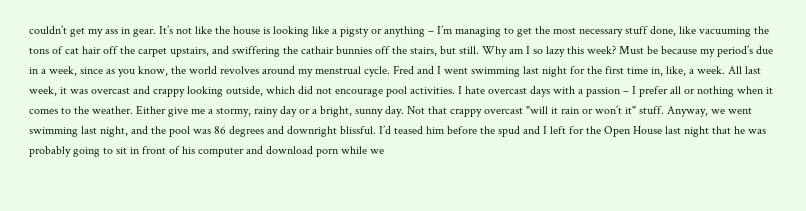couldn’t get my ass in gear. It’s not like the house is looking like a pigsty or anything – I’m managing to get the most necessary stuff done, like vacuuming the tons of cat hair off the carpet upstairs, and swiffering the cathair bunnies off the stairs, but still. Why am I so lazy this week? Must be because my period’s due in a week, since as you know, the world revolves around my menstrual cycle. Fred and I went swimming last night for the first time in, like, a week. All last week, it was overcast and crappy looking outside, which did not encourage pool activities. I hate overcast days with a passion – I prefer all or nothing when it comes to the weather. Either give me a stormy, rainy day or a bright, sunny day. Not that crappy overcast "will it rain or won’t it" stuff. Anyway, we went swimming last night, and the pool was 86 degrees and downright blissful. I’d teased him before the spud and I left for the Open House last night that he was probably going to sit in front of his computer and download porn while we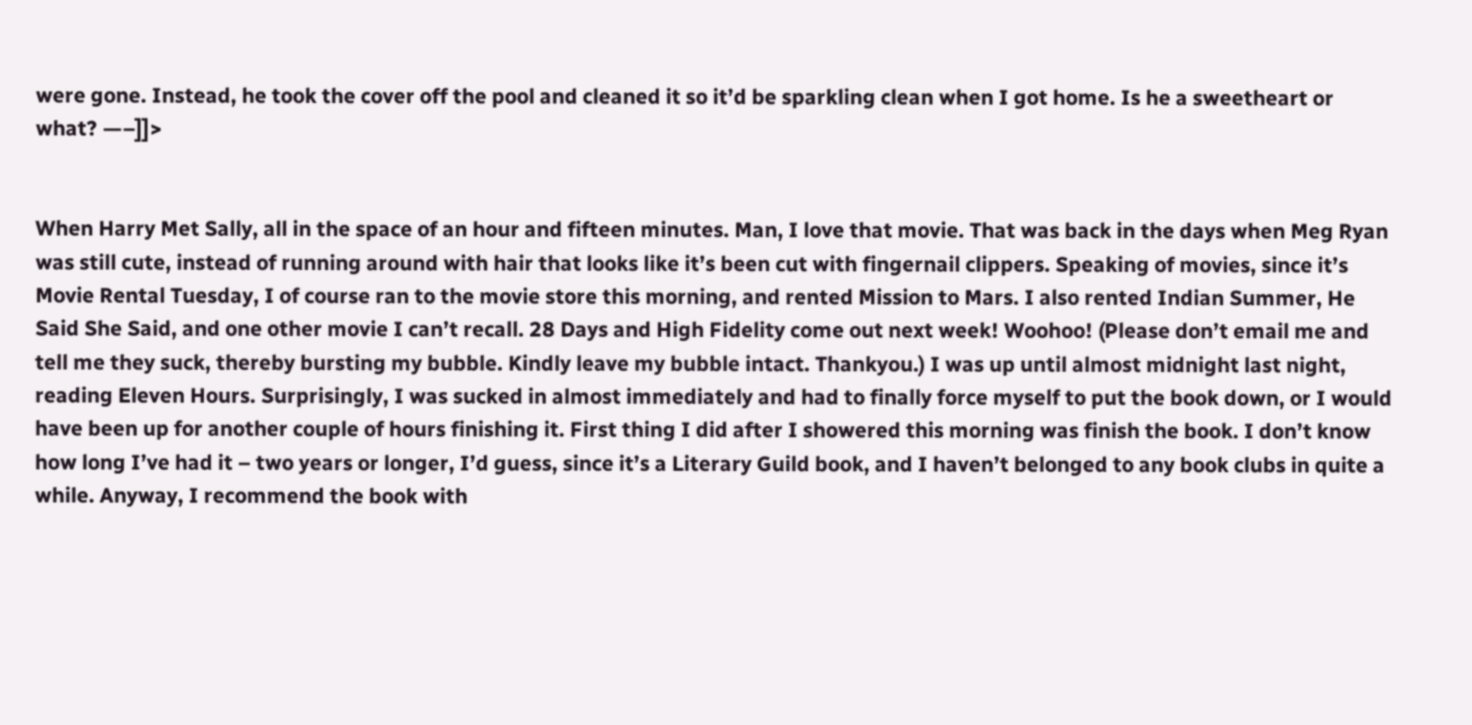were gone. Instead, he took the cover off the pool and cleaned it so it’d be sparkling clean when I got home. Is he a sweetheart or what? —–]]>


When Harry Met Sally, all in the space of an hour and fifteen minutes. Man, I love that movie. That was back in the days when Meg Ryan was still cute, instead of running around with hair that looks like it’s been cut with fingernail clippers. Speaking of movies, since it’s Movie Rental Tuesday, I of course ran to the movie store this morning, and rented Mission to Mars. I also rented Indian Summer, He Said She Said, and one other movie I can’t recall. 28 Days and High Fidelity come out next week! Woohoo! (Please don’t email me and tell me they suck, thereby bursting my bubble. Kindly leave my bubble intact. Thankyou.) I was up until almost midnight last night, reading Eleven Hours. Surprisingly, I was sucked in almost immediately and had to finally force myself to put the book down, or I would have been up for another couple of hours finishing it. First thing I did after I showered this morning was finish the book. I don’t know how long I’ve had it – two years or longer, I’d guess, since it’s a Literary Guild book, and I haven’t belonged to any book clubs in quite a while. Anyway, I recommend the book with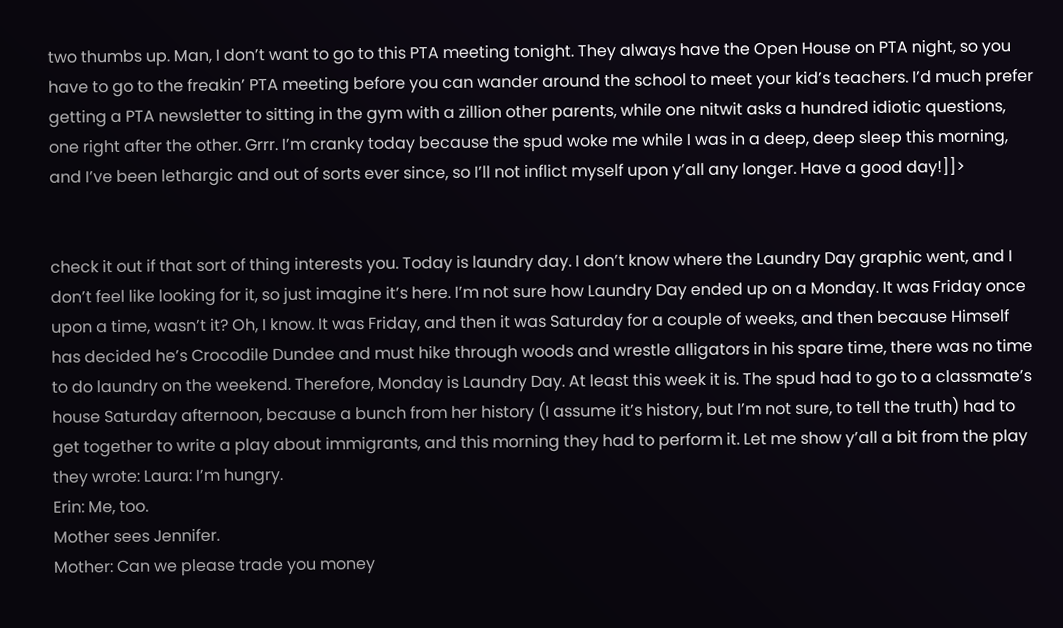two thumbs up. Man, I don’t want to go to this PTA meeting tonight. They always have the Open House on PTA night, so you have to go to the freakin’ PTA meeting before you can wander around the school to meet your kid’s teachers. I’d much prefer getting a PTA newsletter to sitting in the gym with a zillion other parents, while one nitwit asks a hundred idiotic questions, one right after the other. Grrr. I’m cranky today because the spud woke me while I was in a deep, deep sleep this morning, and I’ve been lethargic and out of sorts ever since, so I’ll not inflict myself upon y’all any longer. Have a good day!]]>


check it out if that sort of thing interests you. Today is laundry day. I don’t know where the Laundry Day graphic went, and I don’t feel like looking for it, so just imagine it’s here. I’m not sure how Laundry Day ended up on a Monday. It was Friday once upon a time, wasn’t it? Oh, I know. It was Friday, and then it was Saturday for a couple of weeks, and then because Himself has decided he’s Crocodile Dundee and must hike through woods and wrestle alligators in his spare time, there was no time to do laundry on the weekend. Therefore, Monday is Laundry Day. At least this week it is. The spud had to go to a classmate’s house Saturday afternoon, because a bunch from her history (I assume it’s history, but I’m not sure, to tell the truth) had to get together to write a play about immigrants, and this morning they had to perform it. Let me show y’all a bit from the play they wrote: Laura: I’m hungry.
Erin: Me, too.
Mother sees Jennifer.
Mother: Can we please trade you money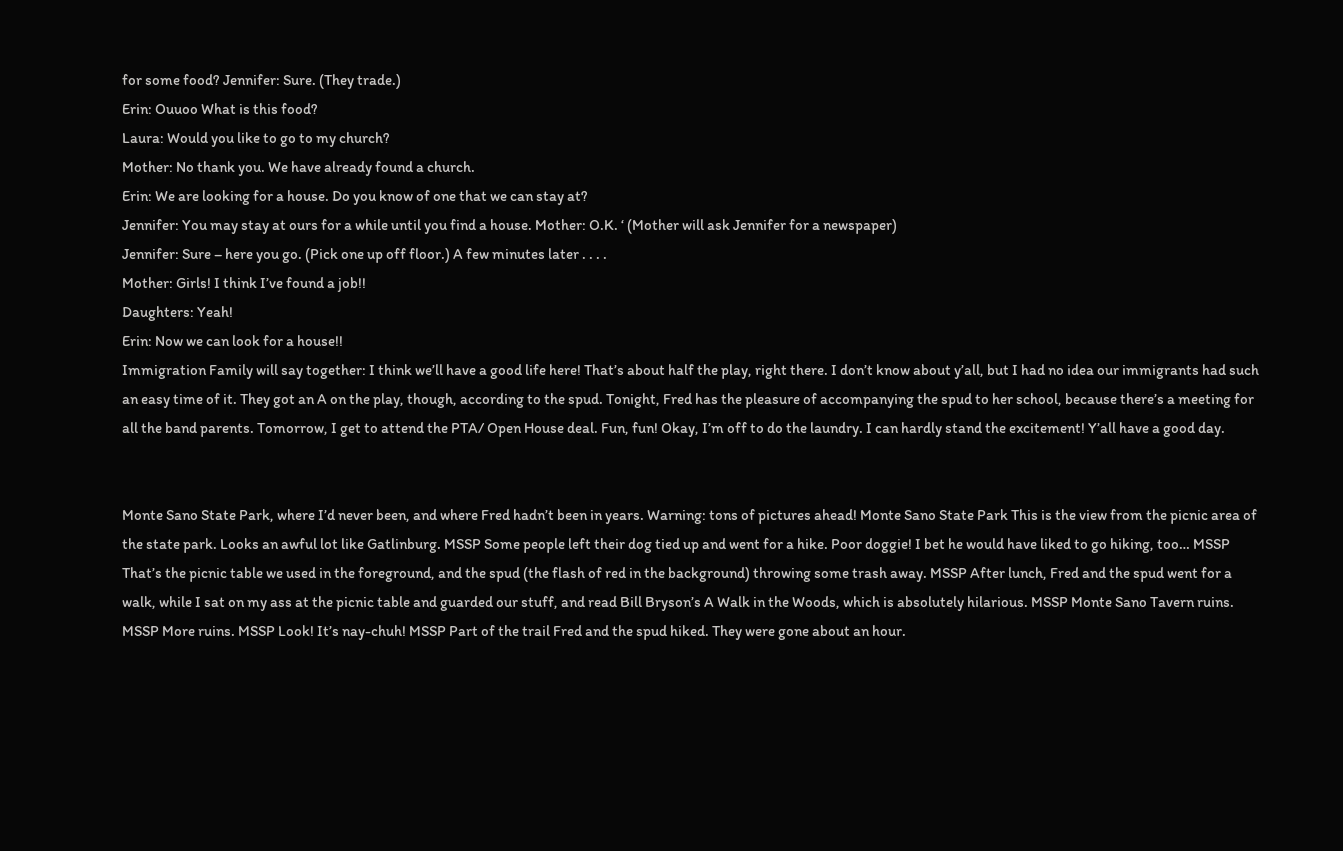for some food? Jennifer: Sure. (They trade.)
Erin: Ouuoo What is this food?
Laura: Would you like to go to my church?
Mother: No thank you. We have already found a church.
Erin: We are looking for a house. Do you know of one that we can stay at?
Jennifer: You may stay at ours for a while until you find a house. Mother: O.K. ‘ (Mother will ask Jennifer for a newspaper)
Jennifer: Sure – here you go. (Pick one up off floor.) A few minutes later . . . .
Mother: Girls! I think I’ve found a job!!
Daughters: Yeah!
Erin: Now we can look for a house!!
Immigration Family will say together: I think we’ll have a good life here! That’s about half the play, right there. I don’t know about y’all, but I had no idea our immigrants had such an easy time of it. They got an A on the play, though, according to the spud. Tonight, Fred has the pleasure of accompanying the spud to her school, because there’s a meeting for all the band parents. Tomorrow, I get to attend the PTA/ Open House deal. Fun, fun! Okay, I’m off to do the laundry. I can hardly stand the excitement! Y’all have a good day.


Monte Sano State Park, where I’d never been, and where Fred hadn’t been in years. Warning: tons of pictures ahead! Monte Sano State Park This is the view from the picnic area of the state park. Looks an awful lot like Gatlinburg. MSSP Some people left their dog tied up and went for a hike. Poor doggie! I bet he would have liked to go hiking, too… MSSP That’s the picnic table we used in the foreground, and the spud (the flash of red in the background) throwing some trash away. MSSP After lunch, Fred and the spud went for a walk, while I sat on my ass at the picnic table and guarded our stuff, and read Bill Bryson’s A Walk in the Woods, which is absolutely hilarious. MSSP Monte Sano Tavern ruins. MSSP More ruins. MSSP Look! It’s nay-chuh! MSSP Part of the trail Fred and the spud hiked. They were gone about an hour.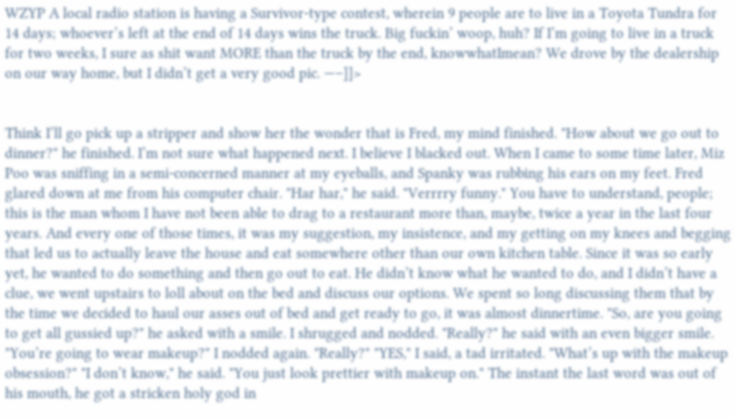WZYP A local radio station is having a Survivor-type contest, wherein 9 people are to live in a Toyota Tundra for 14 days; whoever’s left at the end of 14 days wins the truck. Big fuckin’ woop, huh? If I’m going to live in a truck for two weeks, I sure as shit want MORE than the truck by the end, knowwhatImean? We drove by the dealership on our way home, but I didn’t get a very good pic. —–]]>


Think I’ll go pick up a stripper and show her the wonder that is Fred, my mind finished. "How about we go out to dinner?" he finished. I’m not sure what happened next. I believe I blacked out. When I came to some time later, Miz Poo was sniffing in a semi-concerned manner at my eyeballs, and Spanky was rubbing his ears on my feet. Fred glared down at me from his computer chair. "Har har," he said. "Verrrry funny." You have to understand, people; this is the man whom I have not been able to drag to a restaurant more than, maybe, twice a year in the last four years. And every one of those times, it was my suggestion, my insistence, and my getting on my knees and begging that led us to actually leave the house and eat somewhere other than our own kitchen table. Since it was so early yet, he wanted to do something and then go out to eat. He didn’t know what he wanted to do, and I didn’t have a clue, we went upstairs to loll about on the bed and discuss our options. We spent so long discussing them that by the time we decided to haul our asses out of bed and get ready to go, it was almost dinnertime. "So, are you going to get all gussied up?" he asked with a smile. I shrugged and nodded. "Really?" he said with an even bigger smile. "You’re going to wear makeup?" I nodded again. "Really?" "YES," I said, a tad irritated. "What’s up with the makeup obsession?" "I don’t know," he said. "You just look prettier with makeup on." The instant the last word was out of his mouth, he got a stricken holy god in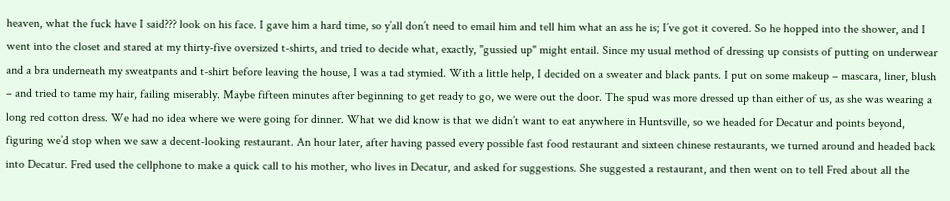heaven, what the fuck have I said??? look on his face. I gave him a hard time, so y’all don’t need to email him and tell him what an ass he is; I’ve got it covered. So he hopped into the shower, and I went into the closet and stared at my thirty-five oversized t-shirts, and tried to decide what, exactly, "gussied up" might entail. Since my usual method of dressing up consists of putting on underwear and a bra underneath my sweatpants and t-shirt before leaving the house, I was a tad stymied. With a little help, I decided on a sweater and black pants. I put on some makeup – mascara, liner, blush – and tried to tame my hair, failing miserably. Maybe fifteen minutes after beginning to get ready to go, we were out the door. The spud was more dressed up than either of us, as she was wearing a long red cotton dress. We had no idea where we were going for dinner. What we did know is that we didn’t want to eat anywhere in Huntsville, so we headed for Decatur and points beyond, figuring we’d stop when we saw a decent-looking restaurant. An hour later, after having passed every possible fast food restaurant and sixteen chinese restaurants, we turned around and headed back into Decatur. Fred used the cellphone to make a quick call to his mother, who lives in Decatur, and asked for suggestions. She suggested a restaurant, and then went on to tell Fred about all the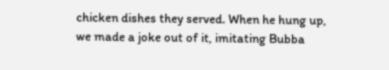chicken dishes they served. When he hung up, we made a joke out of it, imitating Bubba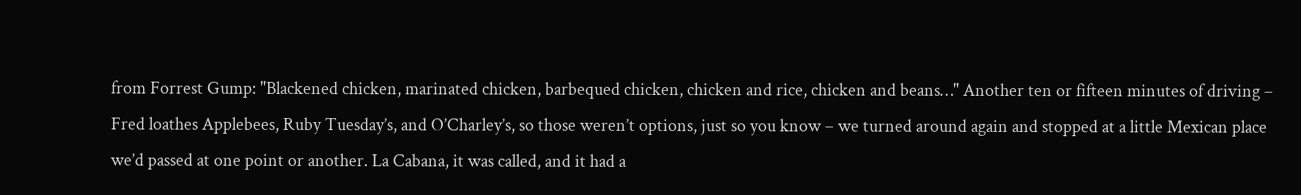from Forrest Gump: "Blackened chicken, marinated chicken, barbequed chicken, chicken and rice, chicken and beans…" Another ten or fifteen minutes of driving – Fred loathes Applebees, Ruby Tuesday’s, and O’Charley’s, so those weren’t options, just so you know – we turned around again and stopped at a little Mexican place we’d passed at one point or another. La Cabana, it was called, and it had a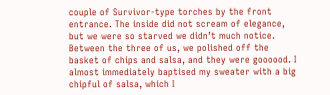couple of Survivor-type torches by the front entrance. The inside did not scream of elegance, but we were so starved we didn’t much notice. Between the three of us, we polished off the basket of chips and salsa, and they were goooood. I almost immediately baptised my sweater with a big chipful of salsa, which I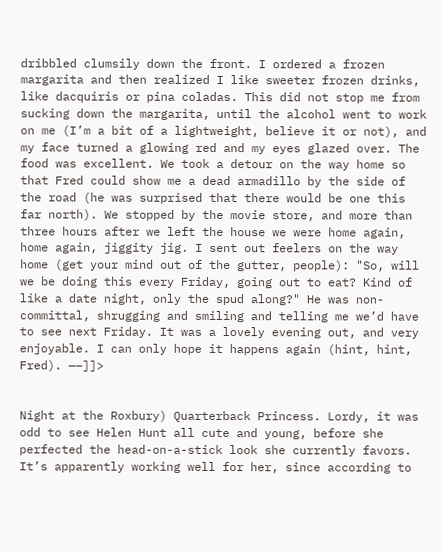dribbled clumsily down the front. I ordered a frozen margarita and then realized I like sweeter frozen drinks, like dacquiris or pina coladas. This did not stop me from sucking down the margarita, until the alcohol went to work on me (I’m a bit of a lightweight, believe it or not), and my face turned a glowing red and my eyes glazed over. The food was excellent. We took a detour on the way home so that Fred could show me a dead armadillo by the side of the road (he was surprised that there would be one this far north). We stopped by the movie store, and more than three hours after we left the house we were home again, home again, jiggity jig. I sent out feelers on the way home (get your mind out of the gutter, people): "So, will we be doing this every Friday, going out to eat? Kind of like a date night, only the spud along?" He was non-committal, shrugging and smiling and telling me we’d have to see next Friday. It was a lovely evening out, and very enjoyable. I can only hope it happens again (hint, hint, Fred). —–]]>


Night at the Roxbury) Quarterback Princess. Lordy, it was odd to see Helen Hunt all cute and young, before she perfected the head-on-a-stick look she currently favors. It’s apparently working well for her, since according to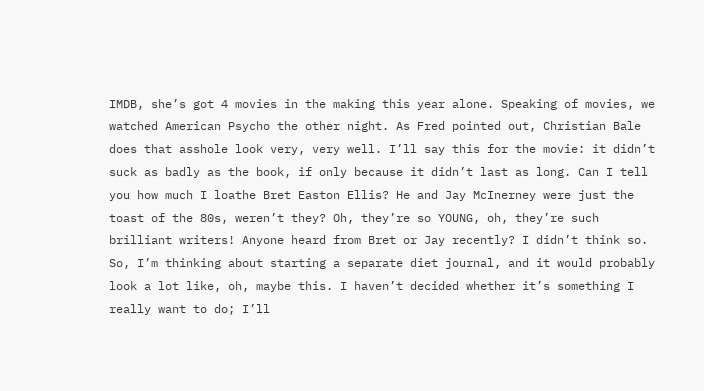IMDB, she’s got 4 movies in the making this year alone. Speaking of movies, we watched American Psycho the other night. As Fred pointed out, Christian Bale does that asshole look very, very well. I’ll say this for the movie: it didn’t suck as badly as the book, if only because it didn’t last as long. Can I tell you how much I loathe Bret Easton Ellis? He and Jay McInerney were just the toast of the 80s, weren’t they? Oh, they’re so YOUNG, oh, they’re such brilliant writers! Anyone heard from Bret or Jay recently? I didn’t think so. So, I’m thinking about starting a separate diet journal, and it would probably look a lot like, oh, maybe this. I haven’t decided whether it’s something I really want to do; I’ll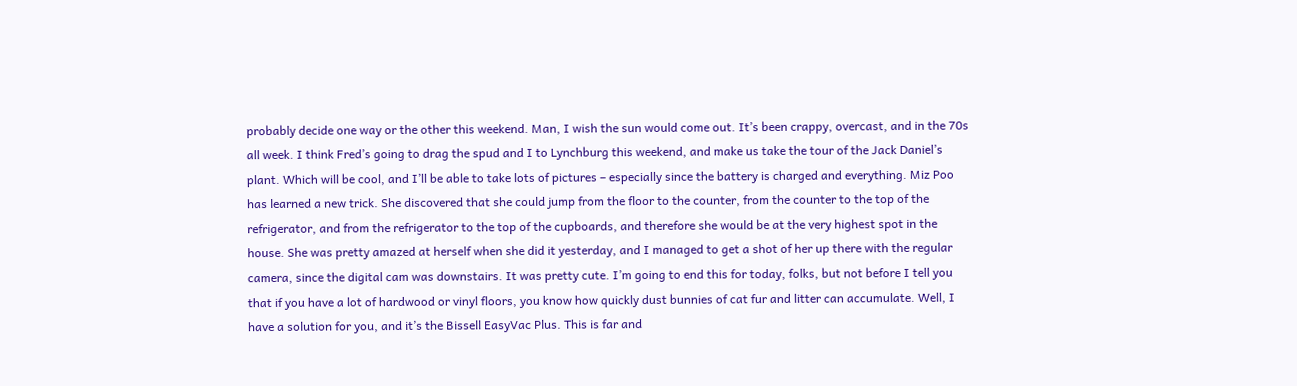probably decide one way or the other this weekend. Man, I wish the sun would come out. It’s been crappy, overcast, and in the 70s all week. I think Fred’s going to drag the spud and I to Lynchburg this weekend, and make us take the tour of the Jack Daniel’s plant. Which will be cool, and I’ll be able to take lots of pictures – especially since the battery is charged and everything. Miz Poo has learned a new trick. She discovered that she could jump from the floor to the counter, from the counter to the top of the refrigerator, and from the refrigerator to the top of the cupboards, and therefore she would be at the very highest spot in the house. She was pretty amazed at herself when she did it yesterday, and I managed to get a shot of her up there with the regular camera, since the digital cam was downstairs. It was pretty cute. I’m going to end this for today, folks, but not before I tell you that if you have a lot of hardwood or vinyl floors, you know how quickly dust bunnies of cat fur and litter can accumulate. Well, I have a solution for you, and it’s the Bissell EasyVac Plus. This is far and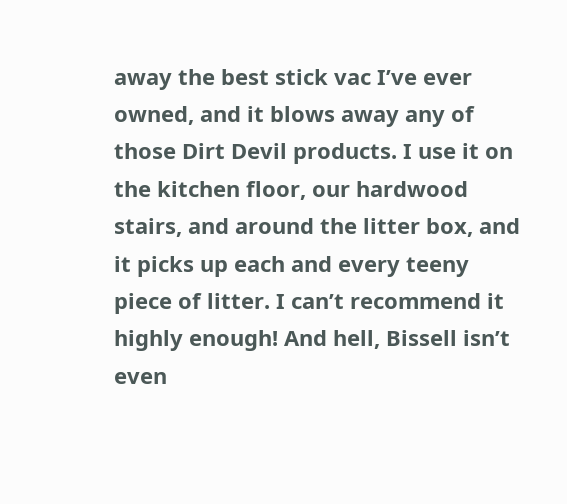away the best stick vac I’ve ever owned, and it blows away any of those Dirt Devil products. I use it on the kitchen floor, our hardwood stairs, and around the litter box, and it picks up each and every teeny piece of litter. I can’t recommend it highly enough! And hell, Bissell isn’t even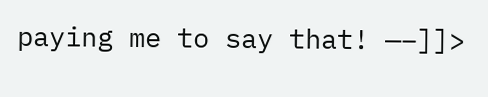paying me to say that! —–]]>